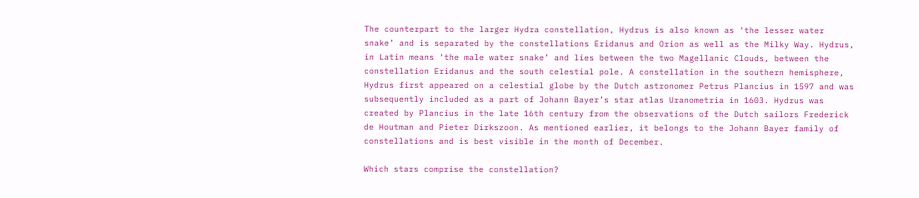The counterpart to the larger Hydra constellation, Hydrus is also known as ‘the lesser water snake’ and is separated by the constellations Eridanus and Orion as well as the Milky Way. Hydrus, in Latin means ‘the male water snake’ and lies between the two Magellanic Clouds, between the constellation Eridanus and the south celestial pole. A constellation in the southern hemisphere, Hydrus first appeared on a celestial globe by the Dutch astronomer Petrus Plancius in 1597 and was subsequently included as a part of Johann Bayer’s star atlas Uranometria in 1603. Hydrus was created by Plancius in the late 16th century from the observations of the Dutch sailors Frederick de Houtman and Pieter Dirkszoon. As mentioned earlier, it belongs to the Johann Bayer family of constellations and is best visible in the month of December.

Which stars comprise the constellation?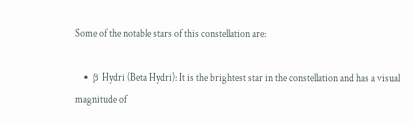Some of the notable stars of this constellation are:

  • β Hydri (Beta Hydri): It is the brightest star in the constellation and has a visual magnitude of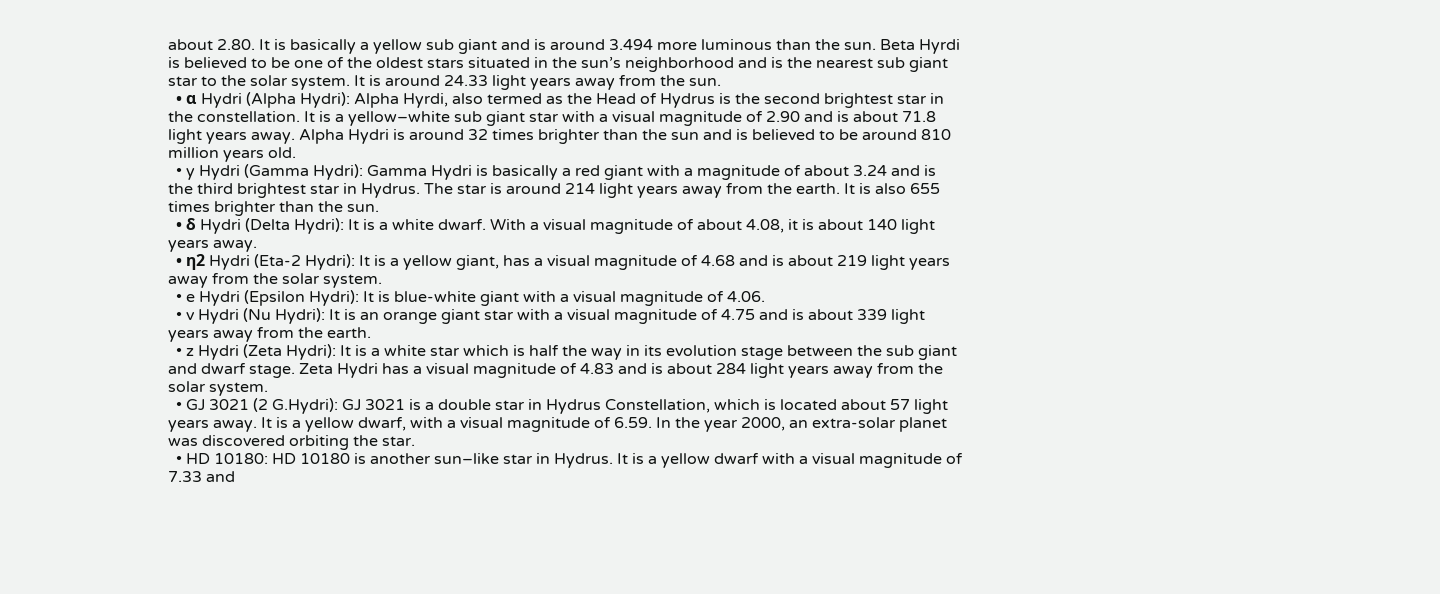about 2.80. It is basically a yellow sub giant and is around 3.494 more luminous than the sun. Beta Hyrdi is believed to be one of the oldest stars situated in the sun’s neighborhood and is the nearest sub giant star to the solar system. It is around 24.33 light years away from the sun.
  • α Hydri (Alpha Hydri): Alpha Hyrdi, also termed as the Head of Hydrus is the second brightest star in the constellation. It is a yellow–white sub giant star with a visual magnitude of 2.90 and is about 71.8 light years away. Alpha Hydri is around 32 times brighter than the sun and is believed to be around 810 million years old.
  • y Hydri (Gamma Hydri): Gamma Hydri is basically a red giant with a magnitude of about 3.24 and is the third brightest star in Hydrus. The star is around 214 light years away from the earth. It is also 655 times brighter than the sun.
  • δ Hydri (Delta Hydri): It is a white dwarf. With a visual magnitude of about 4.08, it is about 140 light years away.
  • η2 Hydri (Eta-2 Hydri): It is a yellow giant, has a visual magnitude of 4.68 and is about 219 light years away from the solar system.
  • e Hydri (Epsilon Hydri): It is blue-white giant with a visual magnitude of 4.06.
  • v Hydri (Nu Hydri): It is an orange giant star with a visual magnitude of 4.75 and is about 339 light years away from the earth.
  • z Hydri (Zeta Hydri): It is a white star which is half the way in its evolution stage between the sub giant and dwarf stage. Zeta Hydri has a visual magnitude of 4.83 and is about 284 light years away from the solar system.
  • GJ 3021 (2 G.Hydri): GJ 3021 is a double star in Hydrus Constellation, which is located about 57 light years away. It is a yellow dwarf, with a visual magnitude of 6.59. In the year 2000, an extra-solar planet was discovered orbiting the star.
  • HD 10180: HD 10180 is another sun–like star in Hydrus. It is a yellow dwarf with a visual magnitude of 7.33 and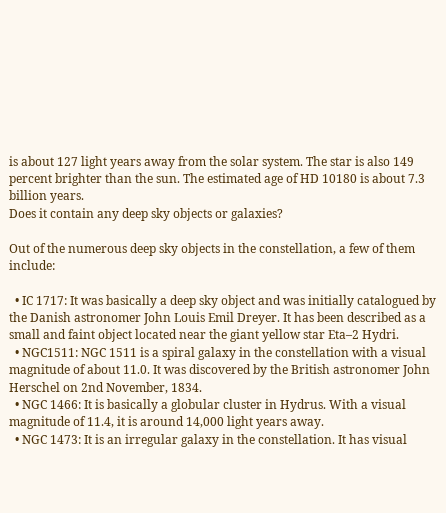is about 127 light years away from the solar system. The star is also 149 percent brighter than the sun. The estimated age of HD 10180 is about 7.3 billion years.
Does it contain any deep sky objects or galaxies?

Out of the numerous deep sky objects in the constellation, a few of them include:

  • IC 1717: It was basically a deep sky object and was initially catalogued by the Danish astronomer John Louis Emil Dreyer. It has been described as a small and faint object located near the giant yellow star Eta–2 Hydri.
  • NGC1511: NGC 1511 is a spiral galaxy in the constellation with a visual magnitude of about 11.0. It was discovered by the British astronomer John Herschel on 2nd November, 1834.
  • NGC 1466: It is basically a globular cluster in Hydrus. With a visual magnitude of 11.4, it is around 14,000 light years away.
  • NGC 1473: It is an irregular galaxy in the constellation. It has visual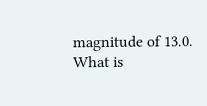magnitude of 13.0.
What is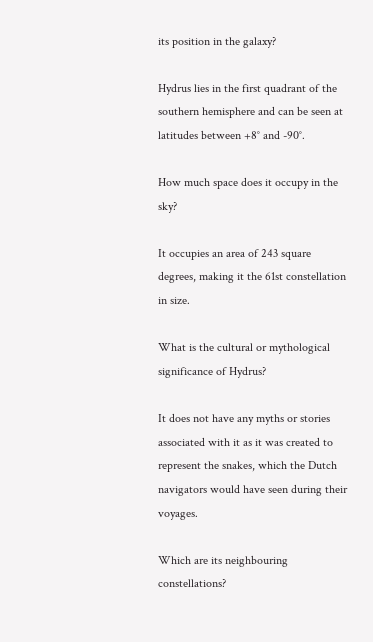its position in the galaxy?

Hydrus lies in the first quadrant of the southern hemisphere and can be seen at latitudes between +8° and -90°.

How much space does it occupy in the sky?

It occupies an area of 243 square degrees, making it the 61st constellation in size.

What is the cultural or mythological significance of Hydrus?

It does not have any myths or stories associated with it as it was created to represent the snakes, which the Dutch navigators would have seen during their voyages.

Which are its neighbouring constellations?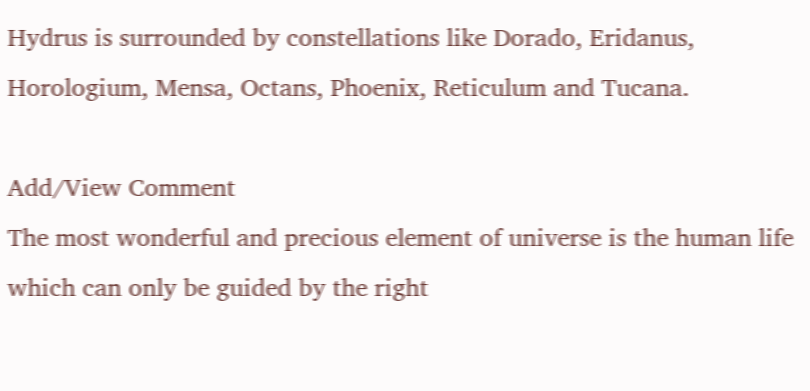Hydrus is surrounded by constellations like Dorado, Eridanus, Horologium, Mensa, Octans, Phoenix, Reticulum and Tucana.

Add/View Comment
The most wonderful and precious element of universe is the human life which can only be guided by the right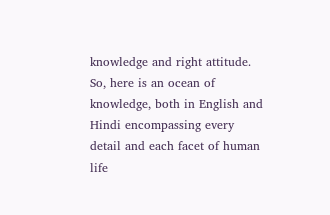knowledge and right attitude. So, here is an ocean of knowledge, both in English and Hindi encompassing every detail and each facet of human life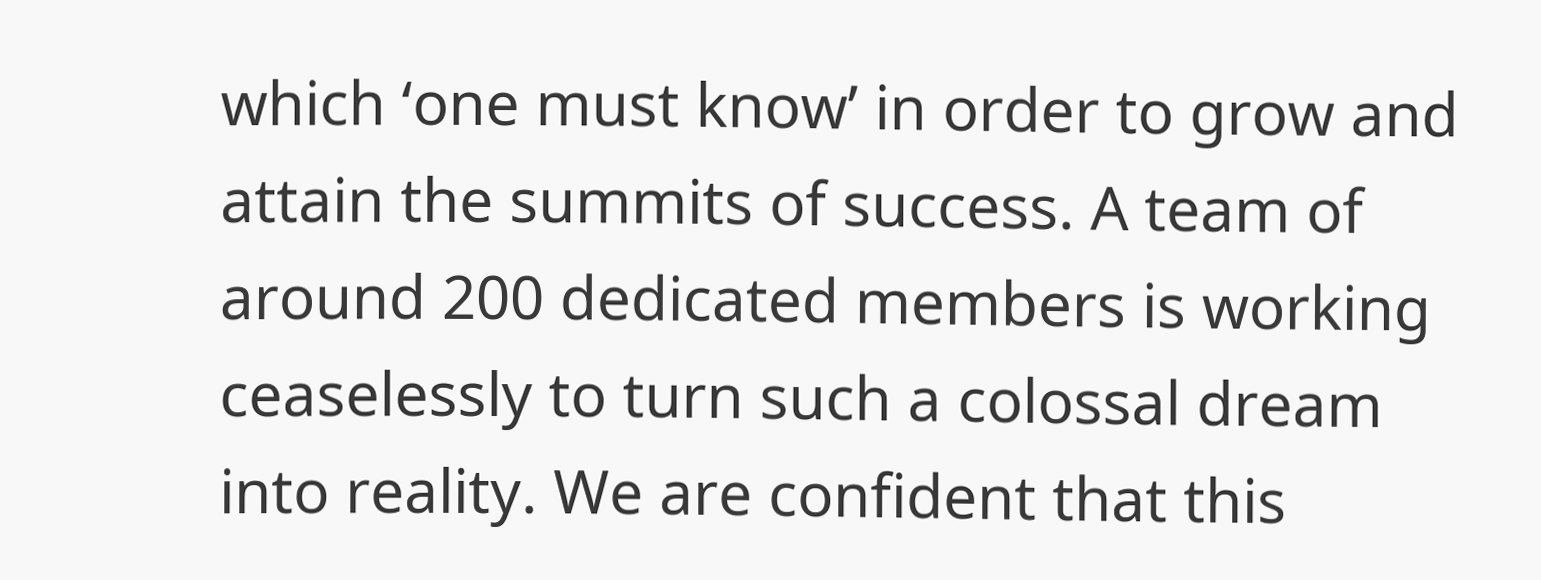which ‘one must know’ in order to grow and attain the summits of success. A team of around 200 dedicated members is working ceaselessly to turn such a colossal dream into reality. We are confident that this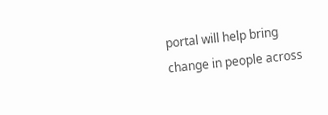portal will help bring change in people across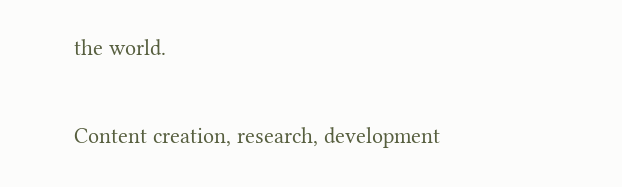the world.

Content creation, research, development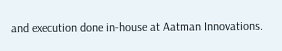and execution done in-house at Aatman Innovations.